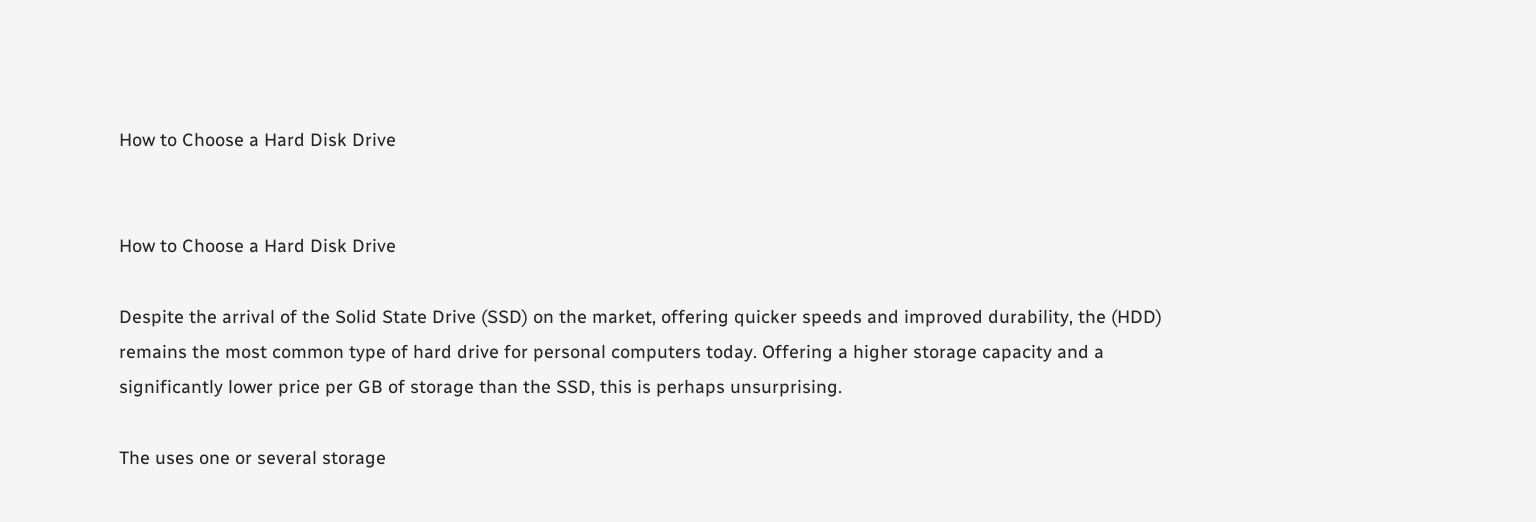How to Choose a Hard Disk Drive


How to Choose a Hard Disk Drive

Despite the arrival of the Solid State Drive (SSD) on the market, offering quicker speeds and improved durability, the (HDD) remains the most common type of hard drive for personal computers today. Offering a higher storage capacity and a significantly lower price per GB of storage than the SSD, this is perhaps unsurprising.

The uses one or several storage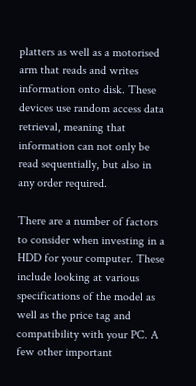platters as well as a motorised arm that reads and writes information onto disk. These devices use random access data retrieval, meaning that information can not only be read sequentially, but also in any order required.

There are a number of factors to consider when investing in a HDD for your computer. These include looking at various specifications of the model as well as the price tag and compatibility with your PC. A few other important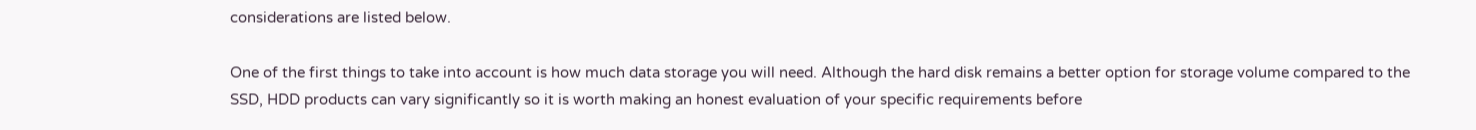considerations are listed below.

One of the first things to take into account is how much data storage you will need. Although the hard disk remains a better option for storage volume compared to the SSD, HDD products can vary significantly so it is worth making an honest evaluation of your specific requirements before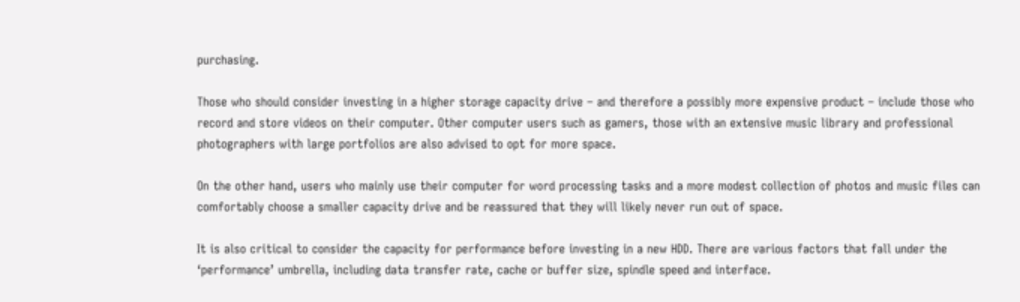purchasing.

Those who should consider investing in a higher storage capacity drive – and therefore a possibly more expensive product – include those who record and store videos on their computer. Other computer users such as gamers, those with an extensive music library and professional photographers with large portfolios are also advised to opt for more space.

On the other hand, users who mainly use their computer for word processing tasks and a more modest collection of photos and music files can comfortably choose a smaller capacity drive and be reassured that they will likely never run out of space.

It is also critical to consider the capacity for performance before investing in a new HDD. There are various factors that fall under the ‘performance’ umbrella, including data transfer rate, cache or buffer size, spindle speed and interface.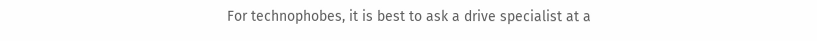For technophobes, it is best to ask a drive specialist at a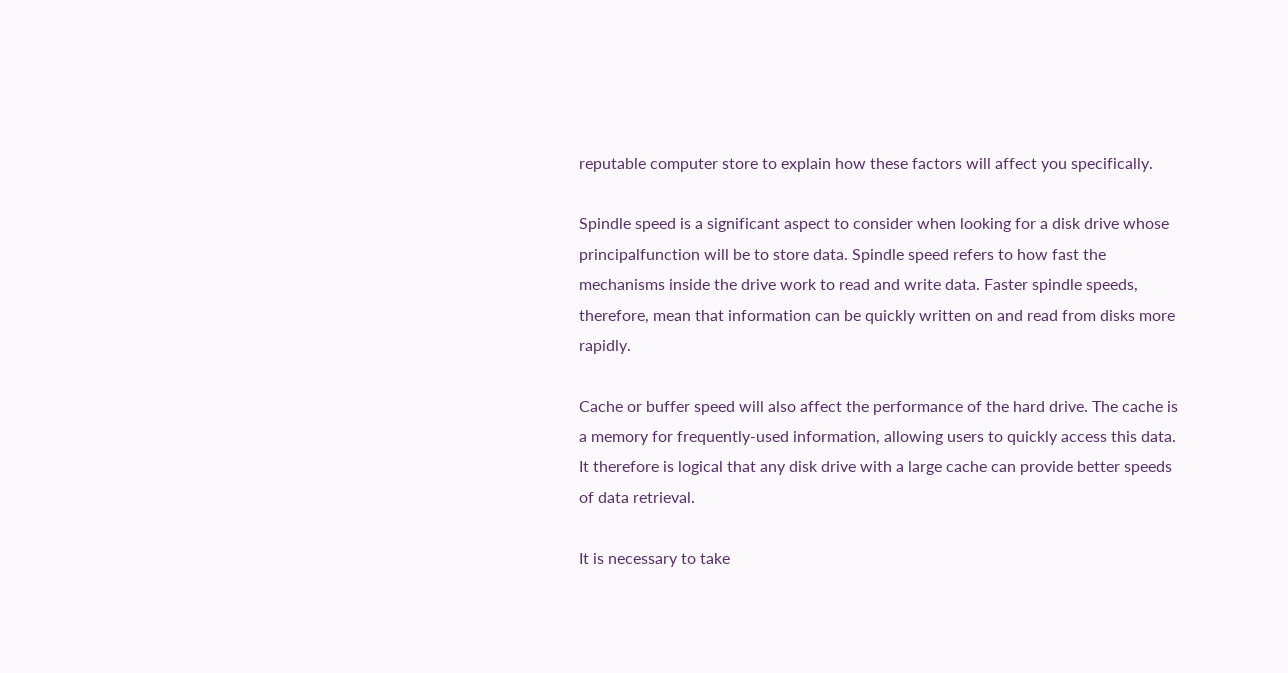reputable computer store to explain how these factors will affect you specifically.

Spindle speed is a significant aspect to consider when looking for a disk drive whose principalfunction will be to store data. Spindle speed refers to how fast the mechanisms inside the drive work to read and write data. Faster spindle speeds, therefore, mean that information can be quickly written on and read from disks more rapidly.

Cache or buffer speed will also affect the performance of the hard drive. The cache is a memory for frequently-used information, allowing users to quickly access this data. It therefore is logical that any disk drive with a large cache can provide better speeds of data retrieval.

It is necessary to take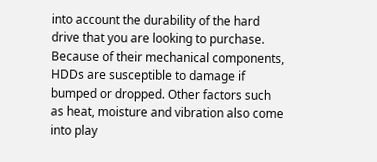into account the durability of the hard drive that you are looking to purchase. Because of their mechanical components, HDDs are susceptible to damage if bumped or dropped. Other factors such as heat, moisture and vibration also come into play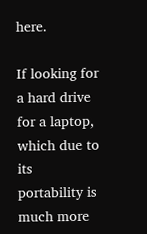here.

If looking for a hard drive for a laptop, which due to its portability is much more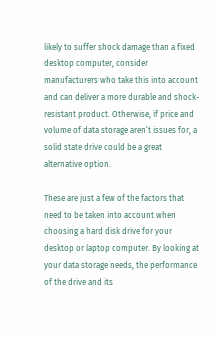likely to suffer shock damage than a fixed desktop computer, consider manufacturers who take this into account and can deliver a more durable and shock-resistant product. Otherwise, if price and volume of data storage aren’t issues for, a solid state drive could be a great alternative option.

These are just a few of the factors that need to be taken into account when choosing a hard disk drive for your desktop or laptop computer. By looking at your data storage needs, the performance of the drive and its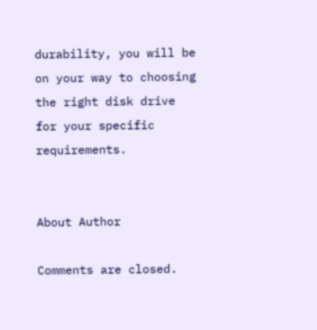durability, you will be on your way to choosing the right disk drive for your specific requirements.


About Author

Comments are closed.